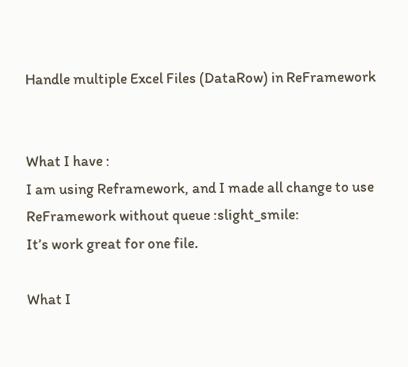Handle multiple Excel Files (DataRow) in ReFramework


What I have :
I am using Reframework, and I made all change to use ReFramework without queue :slight_smile:
It’s work great for one file.

What I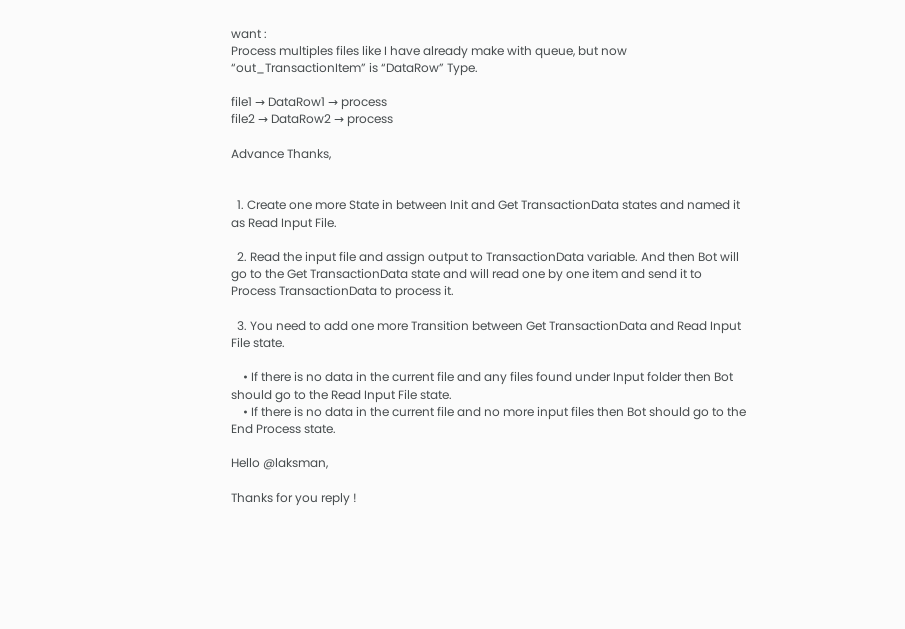want :
Process multiples files like I have already make with queue, but now “out_TransactionItem” is “DataRow” Type.

file1 → DataRow1 → process
file2 → DataRow2 → process

Advance Thanks,


  1. Create one more State in between Init and Get TransactionData states and named it as Read Input File.

  2. Read the input file and assign output to TransactionData variable. And then Bot will go to the Get TransactionData state and will read one by one item and send it to Process TransactionData to process it.

  3. You need to add one more Transition between Get TransactionData and Read Input File state.

    • If there is no data in the current file and any files found under Input folder then Bot should go to the Read Input File state.
    • If there is no data in the current file and no more input files then Bot should go to the End Process state.

Hello @laksman,

Thanks for you reply !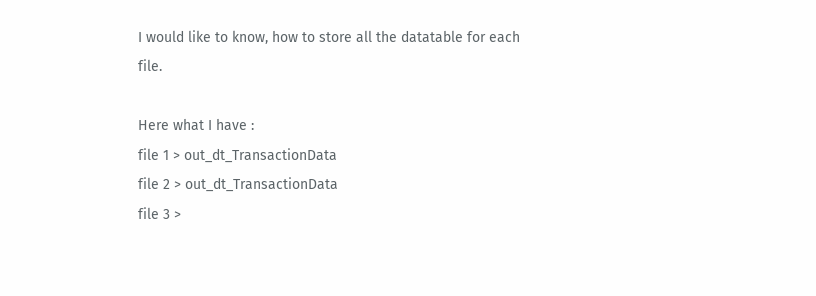I would like to know, how to store all the datatable for each file.

Here what I have :
file 1 > out_dt_TransactionData
file 2 > out_dt_TransactionData
file 3 >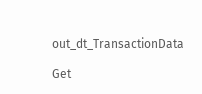out_dt_TransactionData

Get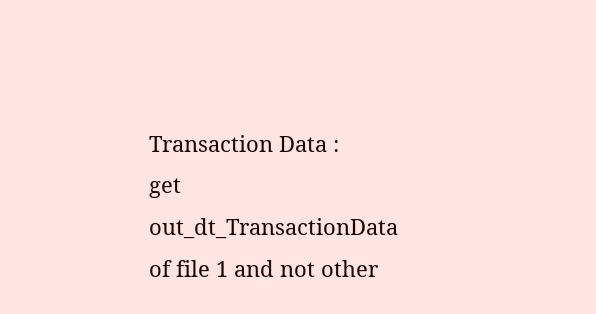Transaction Data :
get out_dt_TransactionData of file 1 and not other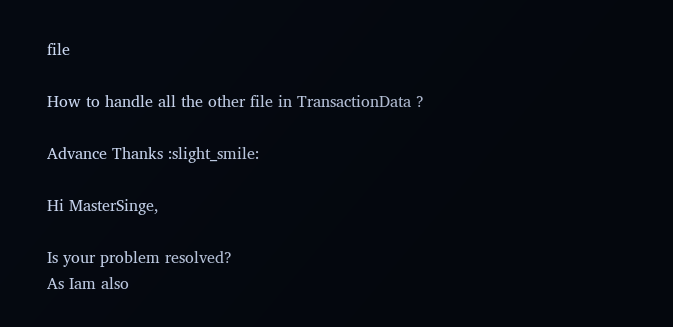file

How to handle all the other file in TransactionData ?

Advance Thanks :slight_smile:

Hi MasterSinge,

Is your problem resolved?
As Iam also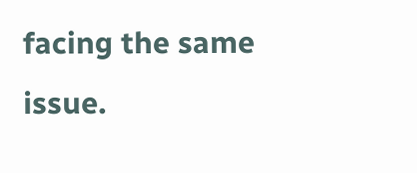facing the same issue.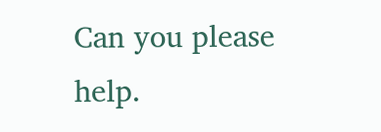Can you please help.